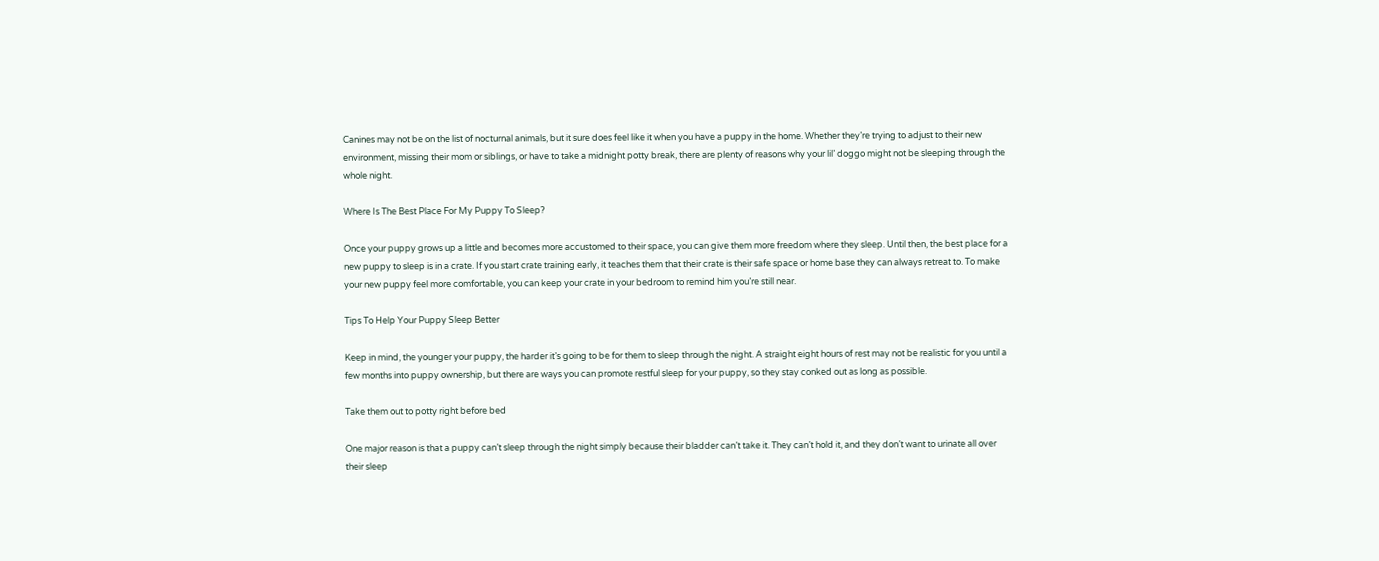Canines may not be on the list of nocturnal animals, but it sure does feel like it when you have a puppy in the home. Whether they’re trying to adjust to their new environment, missing their mom or siblings, or have to take a midnight potty break, there are plenty of reasons why your lil’ doggo might not be sleeping through the whole night.

Where Is The Best Place For My Puppy To Sleep?

Once your puppy grows up a little and becomes more accustomed to their space, you can give them more freedom where they sleep. Until then, the best place for a new puppy to sleep is in a crate. If you start crate training early, it teaches them that their crate is their safe space or home base they can always retreat to. To make your new puppy feel more comfortable, you can keep your crate in your bedroom to remind him you’re still near.

Tips To Help Your Puppy Sleep Better

Keep in mind, the younger your puppy, the harder it’s going to be for them to sleep through the night. A straight eight hours of rest may not be realistic for you until a few months into puppy ownership, but there are ways you can promote restful sleep for your puppy, so they stay conked out as long as possible.

Take them out to potty right before bed

One major reason is that a puppy can’t sleep through the night simply because their bladder can’t take it. They can’t hold it, and they don’t want to urinate all over their sleep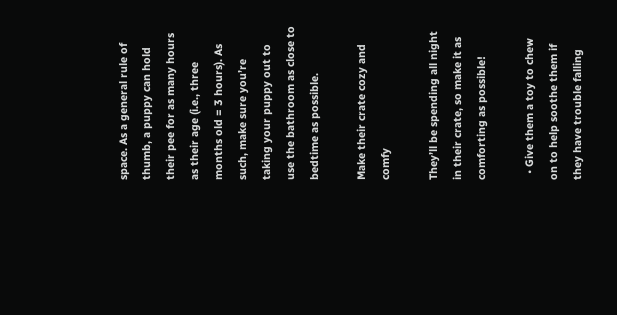space. As a general rule of thumb, a puppy can hold their pee for as many hours as their age (i.e., three months old = 3 hours). As such, make sure you’re taking your puppy out to use the bathroom as close to bedtime as possible.

Make their crate cozy and comfy

They’ll be spending all night in their crate, so make it as comforting as possible!

  • Give them a toy to chew on to help soothe them if they have trouble falling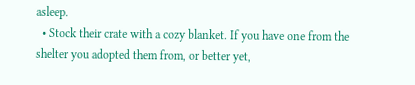asleep.
  • Stock their crate with a cozy blanket. If you have one from the shelter you adopted them from, or better yet,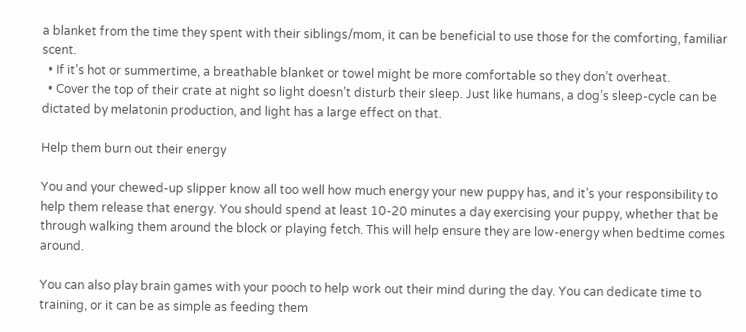a blanket from the time they spent with their siblings/mom, it can be beneficial to use those for the comforting, familiar scent.
  • If it’s hot or summertime, a breathable blanket or towel might be more comfortable so they don’t overheat.
  • Cover the top of their crate at night so light doesn’t disturb their sleep. Just like humans, a dog’s sleep-cycle can be dictated by melatonin production, and light has a large effect on that.

Help them burn out their energy

You and your chewed-up slipper know all too well how much energy your new puppy has, and it’s your responsibility to help them release that energy. You should spend at least 10-20 minutes a day exercising your puppy, whether that be through walking them around the block or playing fetch. This will help ensure they are low-energy when bedtime comes around.

You can also play brain games with your pooch to help work out their mind during the day. You can dedicate time to training, or it can be as simple as feeding them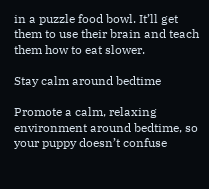in a puzzle food bowl. It’ll get them to use their brain and teach them how to eat slower.

Stay calm around bedtime

Promote a calm, relaxing environment around bedtime, so your puppy doesn’t confuse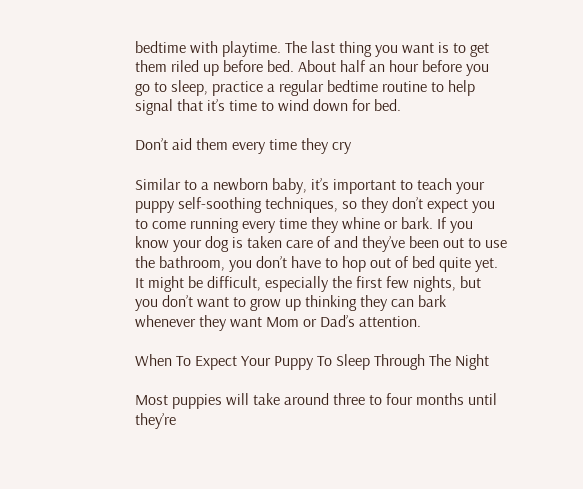bedtime with playtime. The last thing you want is to get them riled up before bed. About half an hour before you go to sleep, practice a regular bedtime routine to help signal that it’s time to wind down for bed.

Don’t aid them every time they cry

Similar to a newborn baby, it’s important to teach your puppy self-soothing techniques, so they don’t expect you to come running every time they whine or bark. If you know your dog is taken care of and they’ve been out to use the bathroom, you don’t have to hop out of bed quite yet. It might be difficult, especially the first few nights, but you don’t want to grow up thinking they can bark whenever they want Mom or Dad’s attention.

When To Expect Your Puppy To Sleep Through The Night

Most puppies will take around three to four months until they’re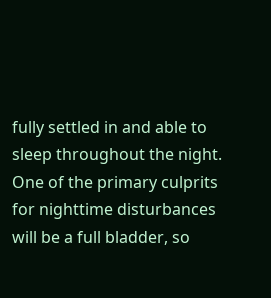fully settled in and able to sleep throughout the night. One of the primary culprits for nighttime disturbances will be a full bladder, so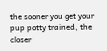the sooner you get your pup potty trained, the closer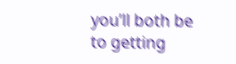you’ll both be to getting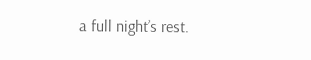a full night’s rest.